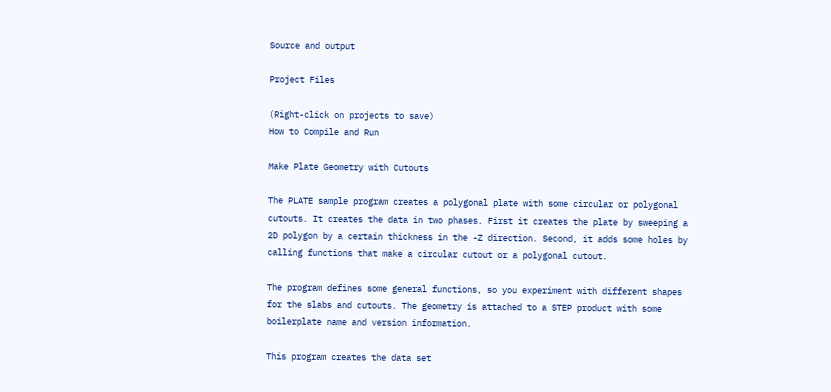Source and output

Project Files

(Right-click on projects to save)
How to Compile and Run

Make Plate Geometry with Cutouts

The PLATE sample program creates a polygonal plate with some circular or polygonal cutouts. It creates the data in two phases. First it creates the plate by sweeping a 2D polygon by a certain thickness in the -Z direction. Second, it adds some holes by calling functions that make a circular cutout or a polygonal cutout.

The program defines some general functions, so you experiment with different shapes for the slabs and cutouts. The geometry is attached to a STEP product with some boilerplate name and version information.

This program creates the data set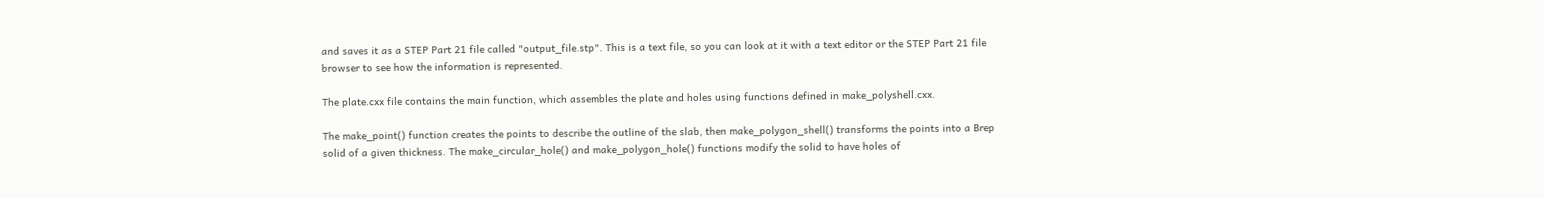and saves it as a STEP Part 21 file called "output_file.stp". This is a text file, so you can look at it with a text editor or the STEP Part 21 file browser to see how the information is represented.

The plate.cxx file contains the main function, which assembles the plate and holes using functions defined in make_polyshell.cxx.

The make_point() function creates the points to describe the outline of the slab, then make_polygon_shell() transforms the points into a Brep solid of a given thickness. The make_circular_hole() and make_polygon_hole() functions modify the solid to have holes of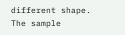different shape. The sample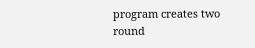program creates two round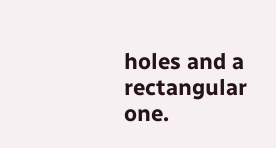holes and a rectangular one.